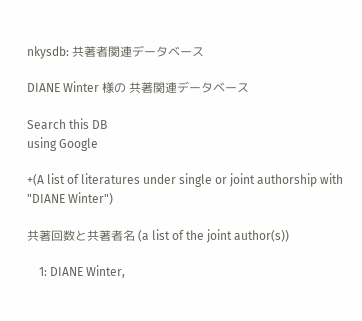nkysdb: 共著者関連データベース

DIANE Winter 様の 共著関連データベース

Search this DB
using Google

+(A list of literatures under single or joint authorship with "DIANE Winter")

共著回数と共著者名 (a list of the joint author(s))

    1: DIANE Winter,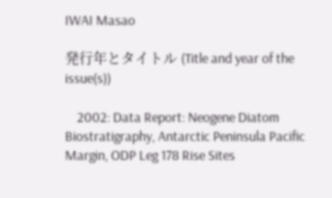IWAI Masao

発行年とタイトル (Title and year of the issue(s))

    2002: Data Report: Neogene Diatom Biostratigraphy, Antarctic Peninsula Pacific Margin, ODP Leg 178 Rise Sites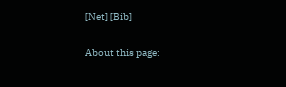[Net] [Bib]

About this page: